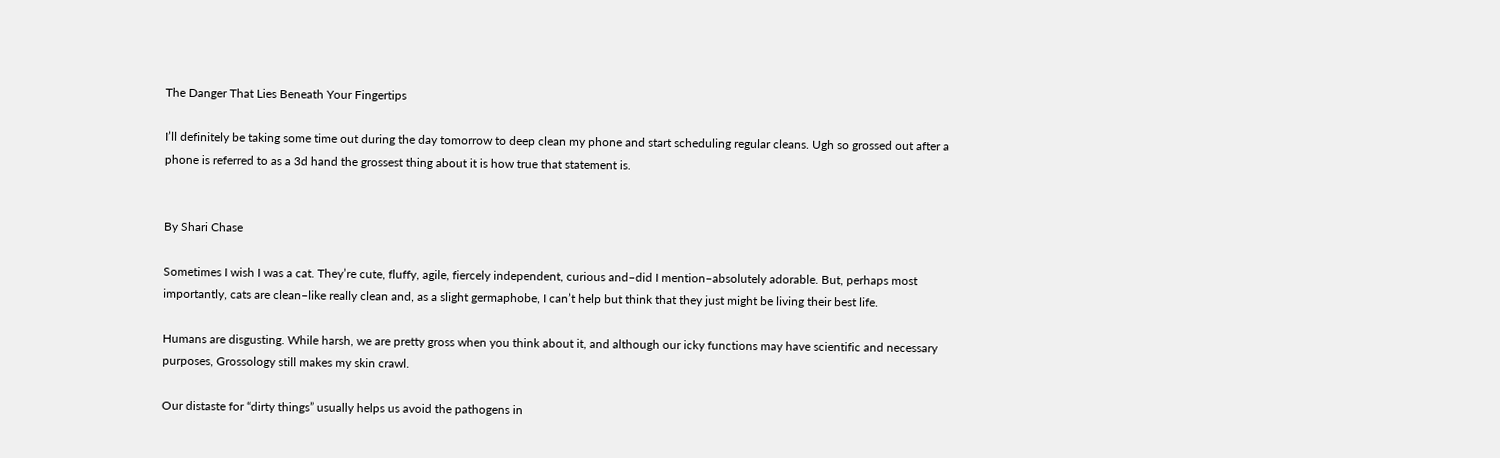The Danger That Lies Beneath Your Fingertips

I’ll definitely be taking some time out during the day tomorrow to deep clean my phone and start scheduling regular cleans. Ugh so grossed out after a phone is referred to as a 3d hand the grossest thing about it is how true that statement is.


By Shari Chase

Sometimes I wish I was a cat. They’re cute, fluffy, agile, fiercely independent, curious and–did I mention–absolutely adorable. But, perhaps most importantly, cats are clean–like really clean and, as a slight germaphobe, I can’t help but think that they just might be living their best life.

Humans are disgusting. While harsh, we are pretty gross when you think about it, and although our icky functions may have scientific and necessary purposes, Grossology still makes my skin crawl.

Our distaste for “dirty things” usually helps us avoid the pathogens in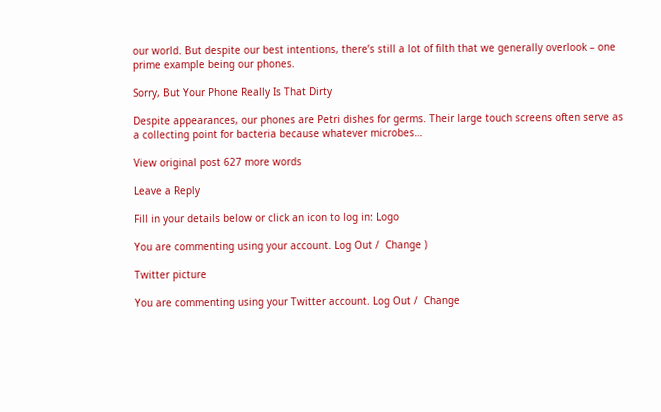our world. But despite our best intentions, there’s still a lot of filth that we generally overlook – one prime example being our phones.

Sorry, But Your Phone Really Is That Dirty

Despite appearances, our phones are Petri dishes for germs. Their large touch screens often serve as a collecting point for bacteria because whatever microbes…

View original post 627 more words

Leave a Reply

Fill in your details below or click an icon to log in: Logo

You are commenting using your account. Log Out /  Change )

Twitter picture

You are commenting using your Twitter account. Log Out /  Change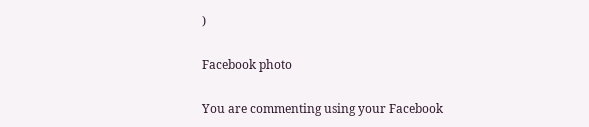)

Facebook photo

You are commenting using your Facebook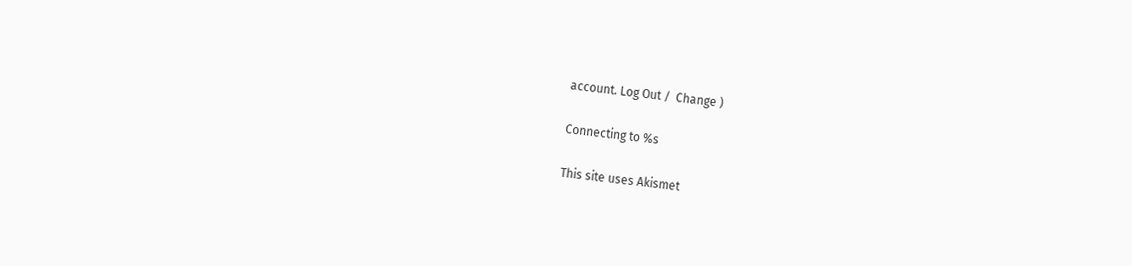account. Log Out /  Change )

Connecting to %s

This site uses Akismet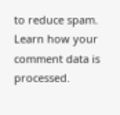to reduce spam. Learn how your comment data is processed.